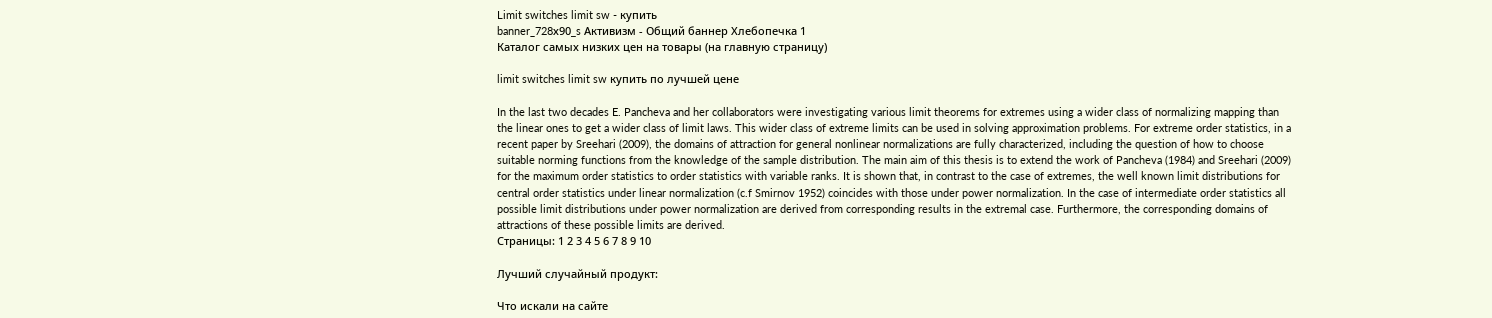Limit switches limit sw - купить
banner_728х90_s Активизм - Общий баннер Хлебопечка 1
Каталог самых низких цен на товары (на главную страницу)

limit switches limit sw купить по лучшей цене

In the last two decades E. Pancheva and her collaborators were investigating various limit theorems for extremes using a wider class of normalizing mapping than the linear ones to get a wider class of limit laws. This wider class of extreme limits can be used in solving approximation problems. For extreme order statistics, in a recent paper by Sreehari (2009), the domains of attraction for general nonlinear normalizations are fully characterized, including the question of how to choose suitable norming functions from the knowledge of the sample distribution. The main aim of this thesis is to extend the work of Pancheva (1984) and Sreehari (2009) for the maximum order statistics to order statistics with variable ranks. It is shown that, in contrast to the case of extremes, the well known limit distributions for central order statistics under linear normalization (c.f Smirnov 1952) coincides with those under power normalization. In the case of intermediate order statistics all possible limit distributions under power normalization are derived from corresponding results in the extremal case. Furthermore, the corresponding domains of attractions of these possible limits are derived.
Страницы: 1 2 3 4 5 6 7 8 9 10

Лучший случайный продукт:

Что искали на сайте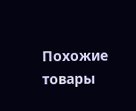Похожие товары